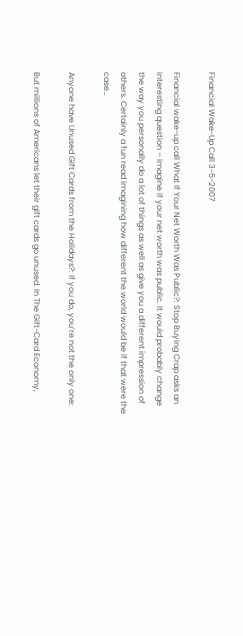Financial Wake-Up Call 3-5-2007

Financial wake-up call What If Your Net Worth Was Public?: Stop Buying Crap asks an interesting question – imagine if your net worth was public. It would probably change the way you personally do a lot of things as well as give you a different impression of others. Certainly a fun read imagining how different the world would be if that were the case…

Anyone have Unused Gift Cards from the Holidays?: If you do, you’re not the only one:

But millions of Americans let their gift cards go unused. In The Gift-Card Economy,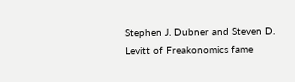Stephen J. Dubner and Steven D. Levitt of Freakonomics fame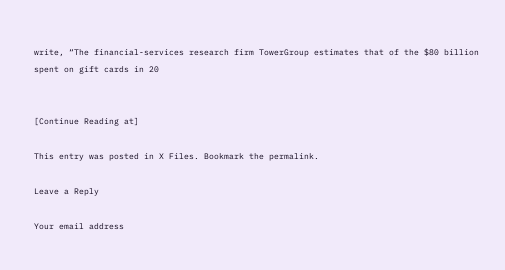write, “The financial-services research firm TowerGroup estimates that of the $80 billion spent on gift cards in 20


[Continue Reading at]

This entry was posted in X Files. Bookmark the permalink.

Leave a Reply

Your email address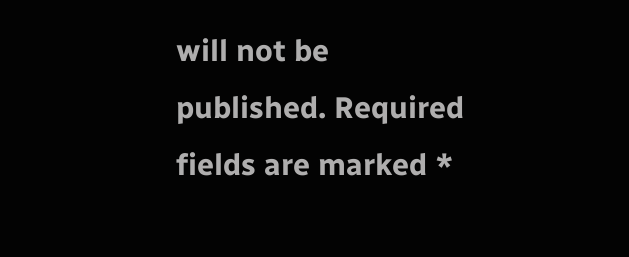will not be published. Required fields are marked *